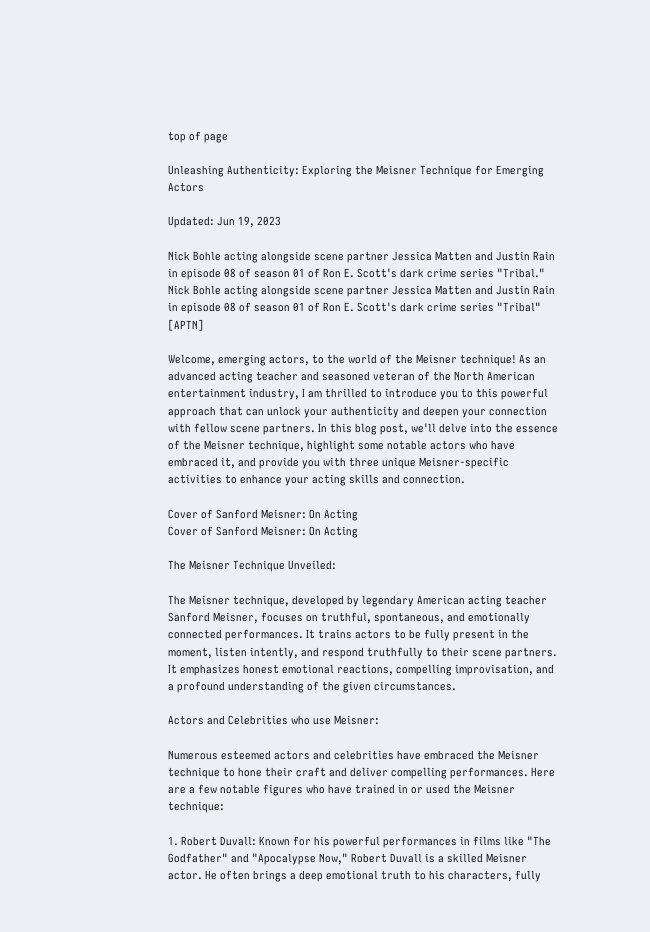top of page

Unleashing Authenticity: Exploring the Meisner Technique for Emerging Actors

Updated: Jun 19, 2023

Nick Bohle acting alongside scene partner Jessica Matten and Justin Rain in episode 08 of season 01 of Ron E. Scott's dark crime series "Tribal."
Nick Bohle acting alongside scene partner Jessica Matten and Justin Rain in episode 08 of season 01 of Ron E. Scott's dark crime series "Tribal" [APTN]

Welcome, emerging actors, to the world of the Meisner technique! As an advanced acting teacher and seasoned veteran of the North American entertainment industry, I am thrilled to introduce you to this powerful approach that can unlock your authenticity and deepen your connection with fellow scene partners. In this blog post, we'll delve into the essence of the Meisner technique, highlight some notable actors who have embraced it, and provide you with three unique Meisner-specific activities to enhance your acting skills and connection.

Cover of Sanford Meisner: On Acting
Cover of Sanford Meisner: On Acting

The Meisner Technique Unveiled:

The Meisner technique, developed by legendary American acting teacher Sanford Meisner, focuses on truthful, spontaneous, and emotionally connected performances. It trains actors to be fully present in the moment, listen intently, and respond truthfully to their scene partners. It emphasizes honest emotional reactions, compelling improvisation, and a profound understanding of the given circumstances.

Actors and Celebrities who use Meisner:

Numerous esteemed actors and celebrities have embraced the Meisner technique to hone their craft and deliver compelling performances. Here are a few notable figures who have trained in or used the Meisner technique:

1. Robert Duvall: Known for his powerful performances in films like "The Godfather" and "Apocalypse Now," Robert Duvall is a skilled Meisner actor. He often brings a deep emotional truth to his characters, fully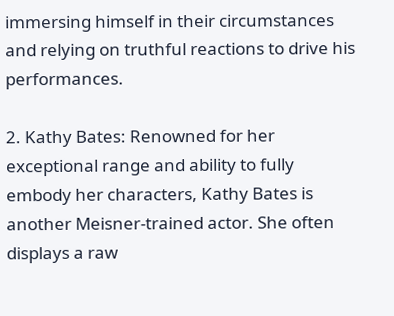immersing himself in their circumstances and relying on truthful reactions to drive his performances.

2. Kathy Bates: Renowned for her exceptional range and ability to fully embody her characters, Kathy Bates is another Meisner-trained actor. She often displays a raw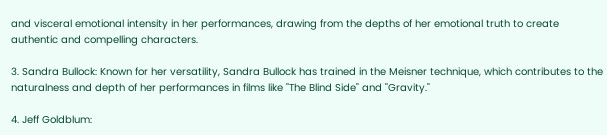and visceral emotional intensity in her performances, drawing from the depths of her emotional truth to create authentic and compelling characters.

3. Sandra Bullock: Known for her versatility, Sandra Bullock has trained in the Meisner technique, which contributes to the naturalness and depth of her performances in films like "The Blind Side" and "Gravity."

4. Jeff Goldblum: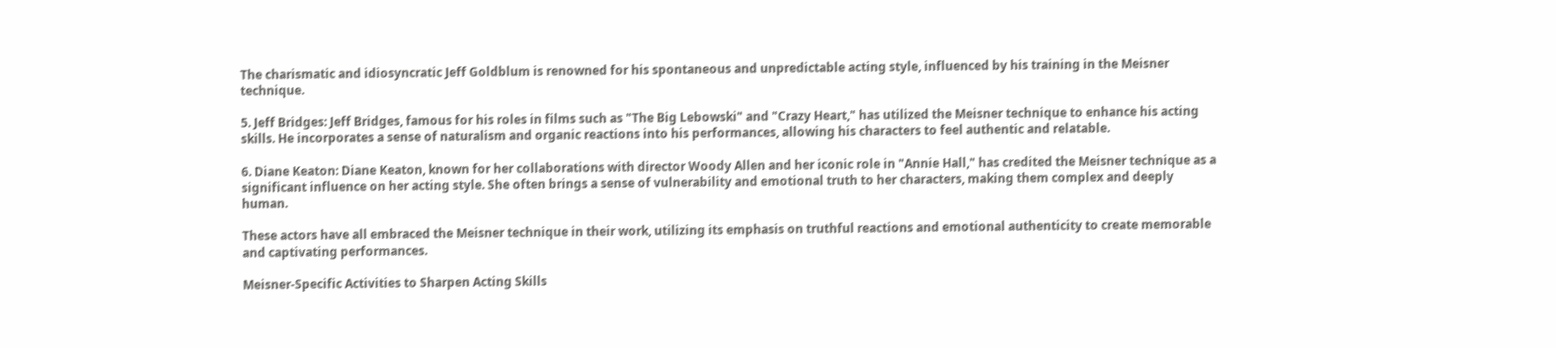The charismatic and idiosyncratic Jeff Goldblum is renowned for his spontaneous and unpredictable acting style, influenced by his training in the Meisner technique.

5. Jeff Bridges: Jeff Bridges, famous for his roles in films such as "The Big Lebowski" and "Crazy Heart," has utilized the Meisner technique to enhance his acting skills. He incorporates a sense of naturalism and organic reactions into his performances, allowing his characters to feel authentic and relatable.

6. Diane Keaton: Diane Keaton, known for her collaborations with director Woody Allen and her iconic role in "Annie Hall," has credited the Meisner technique as a significant influence on her acting style. She often brings a sense of vulnerability and emotional truth to her characters, making them complex and deeply human.

These actors have all embraced the Meisner technique in their work, utilizing its emphasis on truthful reactions and emotional authenticity to create memorable and captivating performances.

Meisner-Specific Activities to Sharpen Acting Skills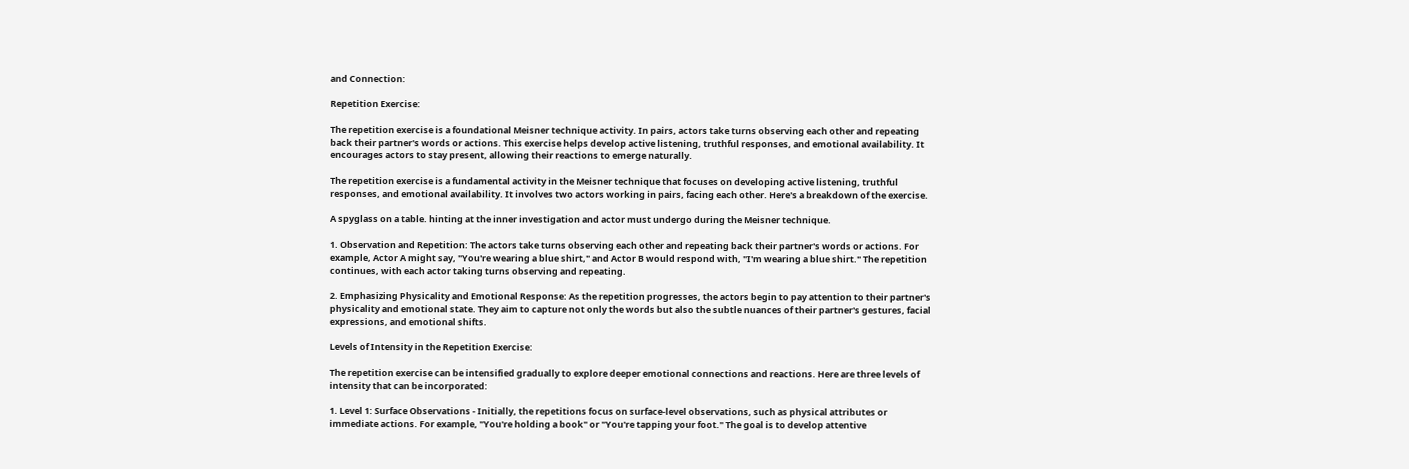and Connection:

Repetition Exercise:

The repetition exercise is a foundational Meisner technique activity. In pairs, actors take turns observing each other and repeating back their partner's words or actions. This exercise helps develop active listening, truthful responses, and emotional availability. It encourages actors to stay present, allowing their reactions to emerge naturally.

The repetition exercise is a fundamental activity in the Meisner technique that focuses on developing active listening, truthful responses, and emotional availability. It involves two actors working in pairs, facing each other. Here's a breakdown of the exercise.

A spyglass on a table. hinting at the inner investigation and actor must undergo during the Meisner technique.

1. Observation and Repetition: The actors take turns observing each other and repeating back their partner's words or actions. For example, Actor A might say, "You're wearing a blue shirt," and Actor B would respond with, "I'm wearing a blue shirt." The repetition continues, with each actor taking turns observing and repeating.

2. Emphasizing Physicality and Emotional Response: As the repetition progresses, the actors begin to pay attention to their partner's physicality and emotional state. They aim to capture not only the words but also the subtle nuances of their partner's gestures, facial expressions, and emotional shifts.

Levels of Intensity in the Repetition Exercise:

The repetition exercise can be intensified gradually to explore deeper emotional connections and reactions. Here are three levels of intensity that can be incorporated:

1. Level 1: Surface Observations - Initially, the repetitions focus on surface-level observations, such as physical attributes or immediate actions. For example, "You're holding a book" or "You're tapping your foot." The goal is to develop attentive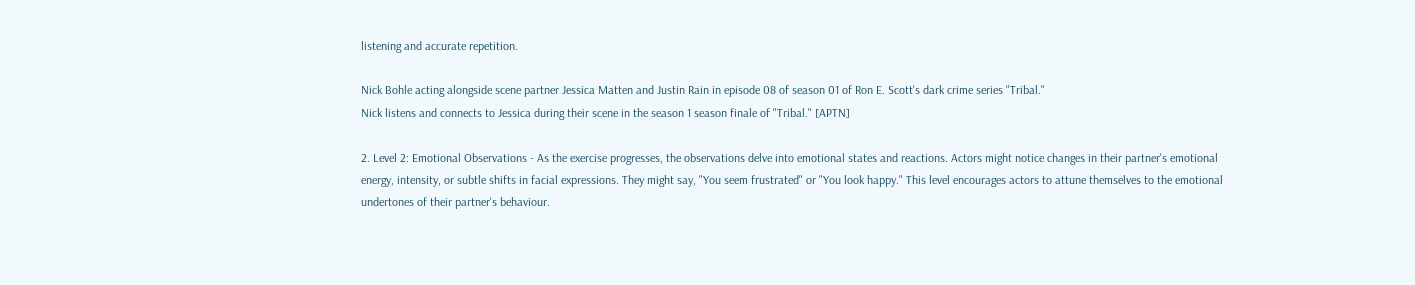listening and accurate repetition.

Nick Bohle acting alongside scene partner Jessica Matten and Justin Rain in episode 08 of season 01 of Ron E. Scott's dark crime series "Tribal."
Nick listens and connects to Jessica during their scene in the season 1 season finale of "Tribal." [APTN]

2. Level 2: Emotional Observations - As the exercise progresses, the observations delve into emotional states and reactions. Actors might notice changes in their partner's emotional energy, intensity, or subtle shifts in facial expressions. They might say, "You seem frustrated" or "You look happy." This level encourages actors to attune themselves to the emotional undertones of their partner's behaviour.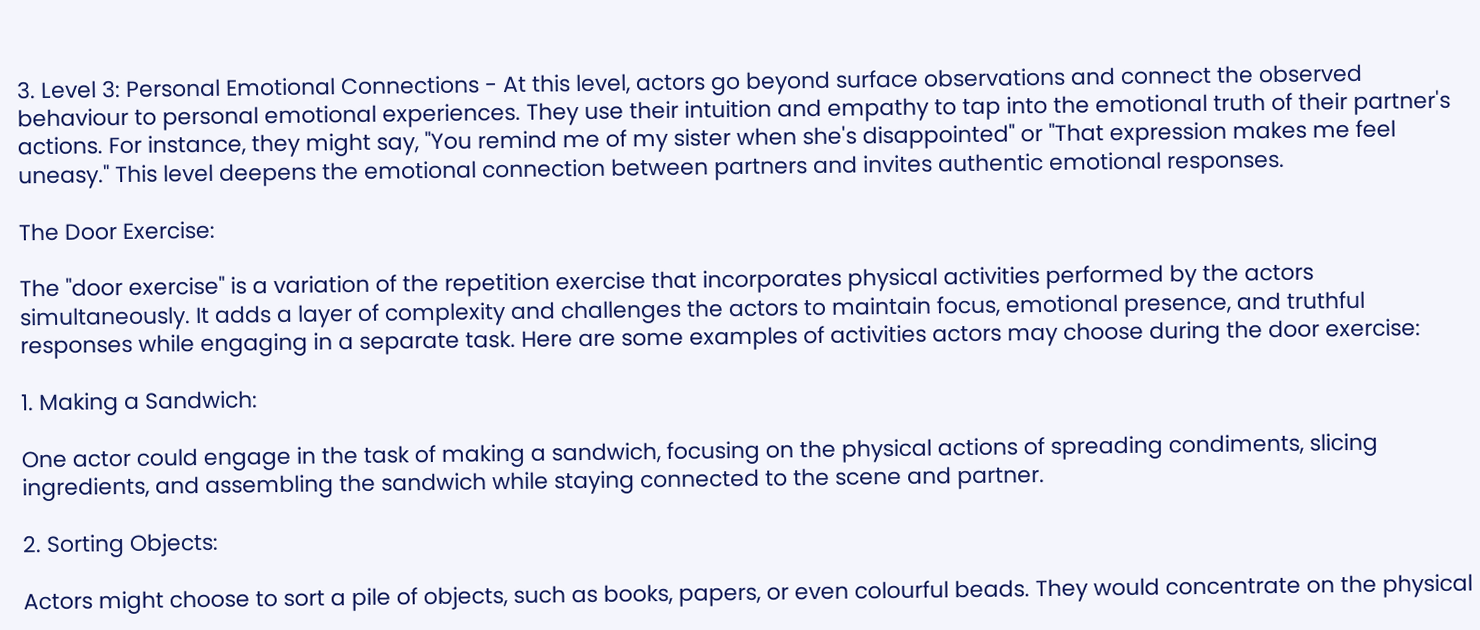3. Level 3: Personal Emotional Connections - At this level, actors go beyond surface observations and connect the observed behaviour to personal emotional experiences. They use their intuition and empathy to tap into the emotional truth of their partner's actions. For instance, they might say, "You remind me of my sister when she's disappointed" or "That expression makes me feel uneasy." This level deepens the emotional connection between partners and invites authentic emotional responses.

The Door Exercise:

The "door exercise" is a variation of the repetition exercise that incorporates physical activities performed by the actors simultaneously. It adds a layer of complexity and challenges the actors to maintain focus, emotional presence, and truthful responses while engaging in a separate task. Here are some examples of activities actors may choose during the door exercise:

1. Making a Sandwich:

One actor could engage in the task of making a sandwich, focusing on the physical actions of spreading condiments, slicing ingredients, and assembling the sandwich while staying connected to the scene and partner.

2. Sorting Objects:

Actors might choose to sort a pile of objects, such as books, papers, or even colourful beads. They would concentrate on the physical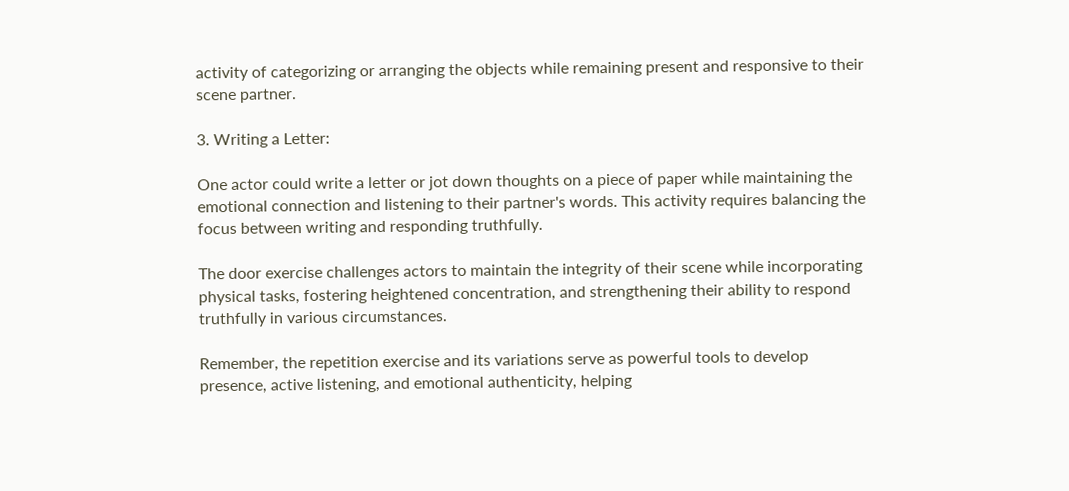activity of categorizing or arranging the objects while remaining present and responsive to their scene partner.

3. Writing a Letter:

One actor could write a letter or jot down thoughts on a piece of paper while maintaining the emotional connection and listening to their partner's words. This activity requires balancing the focus between writing and responding truthfully.

The door exercise challenges actors to maintain the integrity of their scene while incorporating physical tasks, fostering heightened concentration, and strengthening their ability to respond truthfully in various circumstances.

Remember, the repetition exercise and its variations serve as powerful tools to develop presence, active listening, and emotional authenticity, helping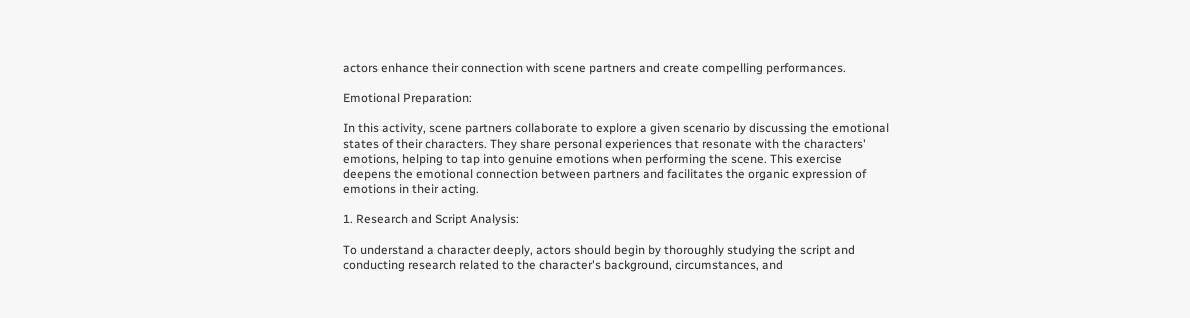actors enhance their connection with scene partners and create compelling performances.

Emotional Preparation:

In this activity, scene partners collaborate to explore a given scenario by discussing the emotional states of their characters. They share personal experiences that resonate with the characters' emotions, helping to tap into genuine emotions when performing the scene. This exercise deepens the emotional connection between partners and facilitates the organic expression of emotions in their acting.

1. Research and Script Analysis:

To understand a character deeply, actors should begin by thoroughly studying the script and conducting research related to the character's background, circumstances, and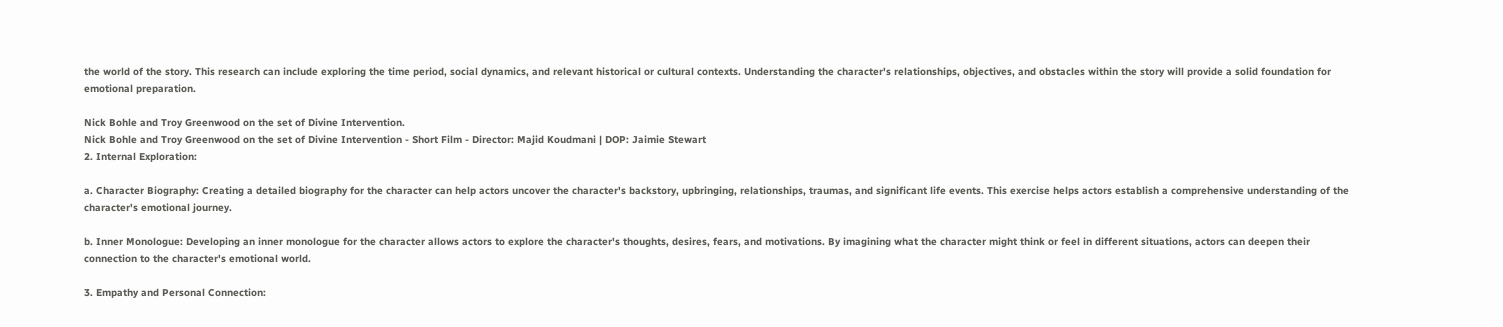the world of the story. This research can include exploring the time period, social dynamics, and relevant historical or cultural contexts. Understanding the character's relationships, objectives, and obstacles within the story will provide a solid foundation for emotional preparation.

Nick Bohle and Troy Greenwood on the set of Divine Intervention.
Nick Bohle and Troy Greenwood on the set of Divine Intervention - Short Film - Director: Majid Koudmani | DOP: Jaimie Stewart
2. Internal Exploration:

a. Character Biography: Creating a detailed biography for the character can help actors uncover the character's backstory, upbringing, relationships, traumas, and significant life events. This exercise helps actors establish a comprehensive understanding of the character's emotional journey.

b. Inner Monologue: Developing an inner monologue for the character allows actors to explore the character's thoughts, desires, fears, and motivations. By imagining what the character might think or feel in different situations, actors can deepen their connection to the character's emotional world.

3. Empathy and Personal Connection: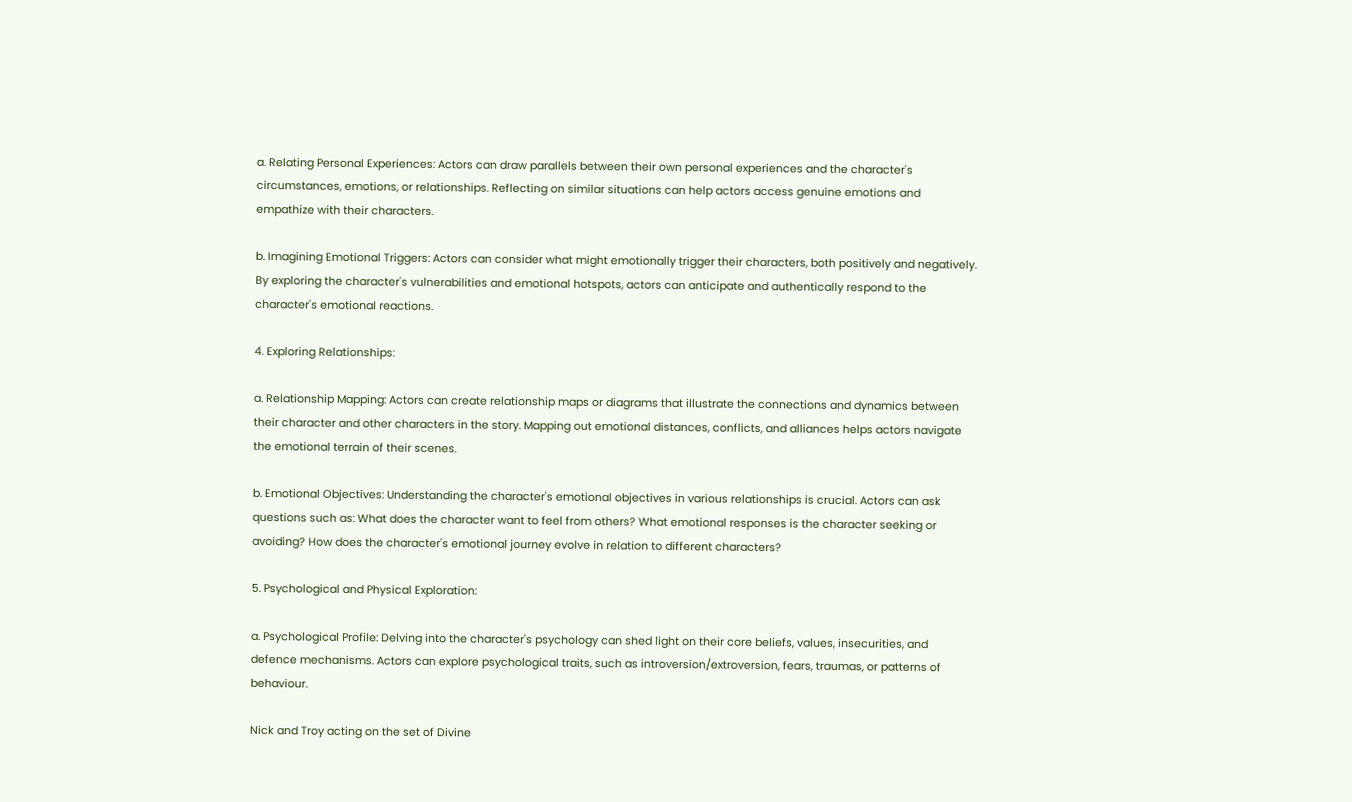a. Relating Personal Experiences: Actors can draw parallels between their own personal experiences and the character's circumstances, emotions, or relationships. Reflecting on similar situations can help actors access genuine emotions and empathize with their characters.

b. Imagining Emotional Triggers: Actors can consider what might emotionally trigger their characters, both positively and negatively. By exploring the character's vulnerabilities and emotional hotspots, actors can anticipate and authentically respond to the character's emotional reactions.

4. Exploring Relationships:

a. Relationship Mapping: Actors can create relationship maps or diagrams that illustrate the connections and dynamics between their character and other characters in the story. Mapping out emotional distances, conflicts, and alliances helps actors navigate the emotional terrain of their scenes.

b. Emotional Objectives: Understanding the character's emotional objectives in various relationships is crucial. Actors can ask questions such as: What does the character want to feel from others? What emotional responses is the character seeking or avoiding? How does the character's emotional journey evolve in relation to different characters?

5. Psychological and Physical Exploration:

a. Psychological Profile: Delving into the character's psychology can shed light on their core beliefs, values, insecurities, and defence mechanisms. Actors can explore psychological traits, such as introversion/extroversion, fears, traumas, or patterns of behaviour.

Nick and Troy acting on the set of Divine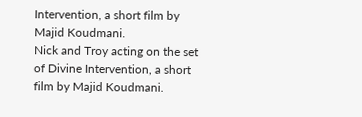Intervention, a short film by Majid Koudmani.
Nick and Troy acting on the set of Divine Intervention, a short film by Majid Koudmani.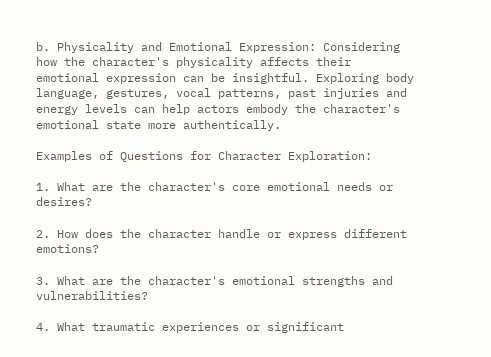b. Physicality and Emotional Expression: Considering how the character's physicality affects their emotional expression can be insightful. Exploring body language, gestures, vocal patterns, past injuries and energy levels can help actors embody the character's emotional state more authentically.

Examples of Questions for Character Exploration:

1. What are the character's core emotional needs or desires?

2. How does the character handle or express different emotions?

3. What are the character's emotional strengths and vulnerabilities?

4. What traumatic experiences or significant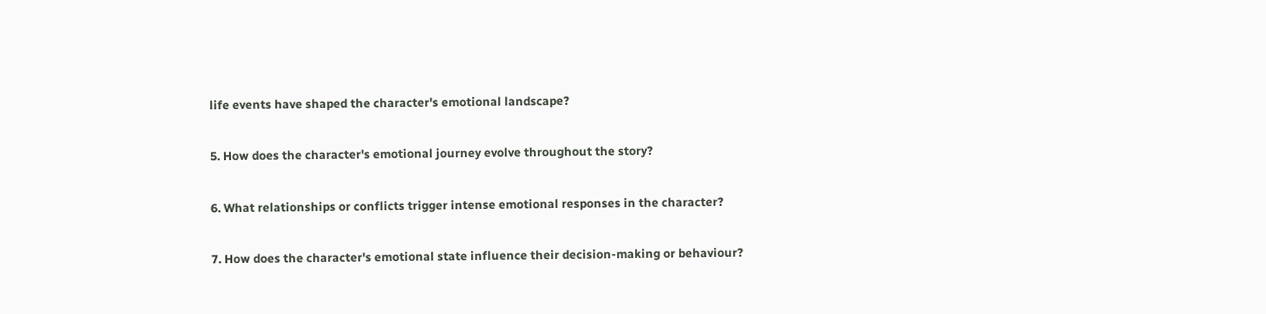life events have shaped the character's emotional landscape?

5. How does the character's emotional journey evolve throughout the story?

6. What relationships or conflicts trigger intense emotional responses in the character?

7. How does the character's emotional state influence their decision-making or behaviour?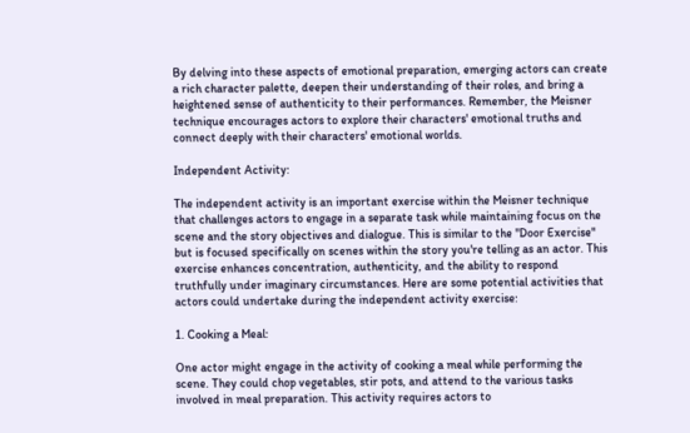By delving into these aspects of emotional preparation, emerging actors can create a rich character palette, deepen their understanding of their roles, and bring a heightened sense of authenticity to their performances. Remember, the Meisner technique encourages actors to explore their characters' emotional truths and connect deeply with their characters' emotional worlds.

Independent Activity:

The independent activity is an important exercise within the Meisner technique that challenges actors to engage in a separate task while maintaining focus on the scene and the story objectives and dialogue. This is similar to the "Door Exercise" but is focused specifically on scenes within the story you're telling as an actor. This exercise enhances concentration, authenticity, and the ability to respond truthfully under imaginary circumstances. Here are some potential activities that actors could undertake during the independent activity exercise:

1. Cooking a Meal:

One actor might engage in the activity of cooking a meal while performing the scene. They could chop vegetables, stir pots, and attend to the various tasks involved in meal preparation. This activity requires actors to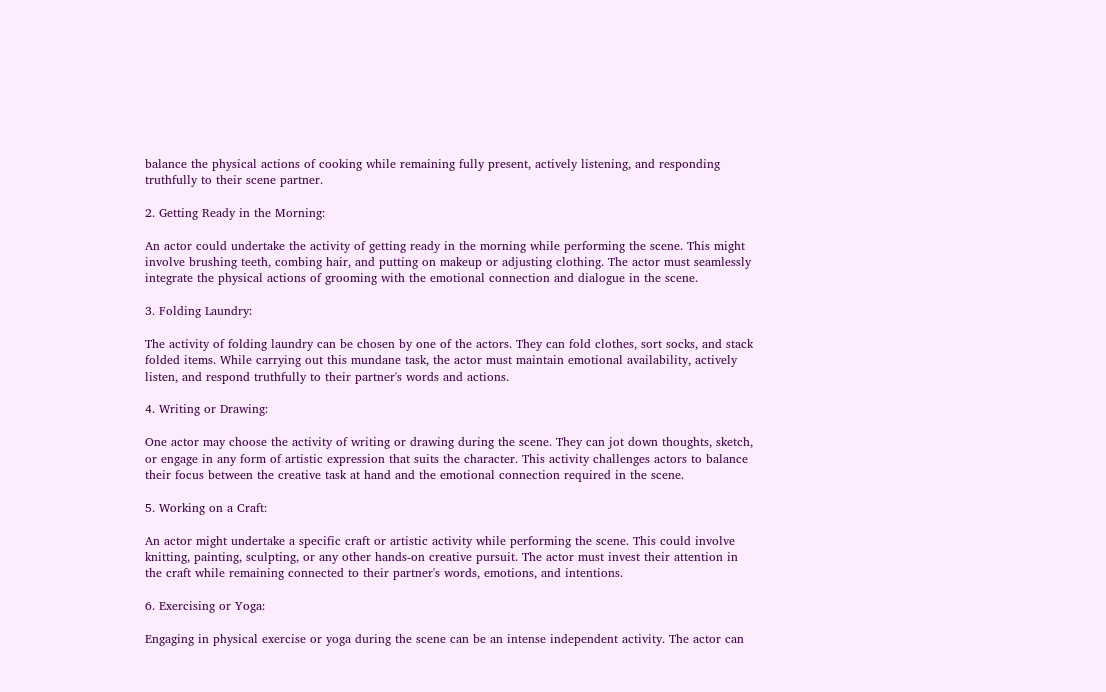balance the physical actions of cooking while remaining fully present, actively listening, and responding truthfully to their scene partner.

2. Getting Ready in the Morning:

An actor could undertake the activity of getting ready in the morning while performing the scene. This might involve brushing teeth, combing hair, and putting on makeup or adjusting clothing. The actor must seamlessly integrate the physical actions of grooming with the emotional connection and dialogue in the scene.

3. Folding Laundry:

The activity of folding laundry can be chosen by one of the actors. They can fold clothes, sort socks, and stack folded items. While carrying out this mundane task, the actor must maintain emotional availability, actively listen, and respond truthfully to their partner's words and actions.

4. Writing or Drawing:

One actor may choose the activity of writing or drawing during the scene. They can jot down thoughts, sketch, or engage in any form of artistic expression that suits the character. This activity challenges actors to balance their focus between the creative task at hand and the emotional connection required in the scene.

5. Working on a Craft:

An actor might undertake a specific craft or artistic activity while performing the scene. This could involve knitting, painting, sculpting, or any other hands-on creative pursuit. The actor must invest their attention in the craft while remaining connected to their partner's words, emotions, and intentions.

6. Exercising or Yoga:

Engaging in physical exercise or yoga during the scene can be an intense independent activity. The actor can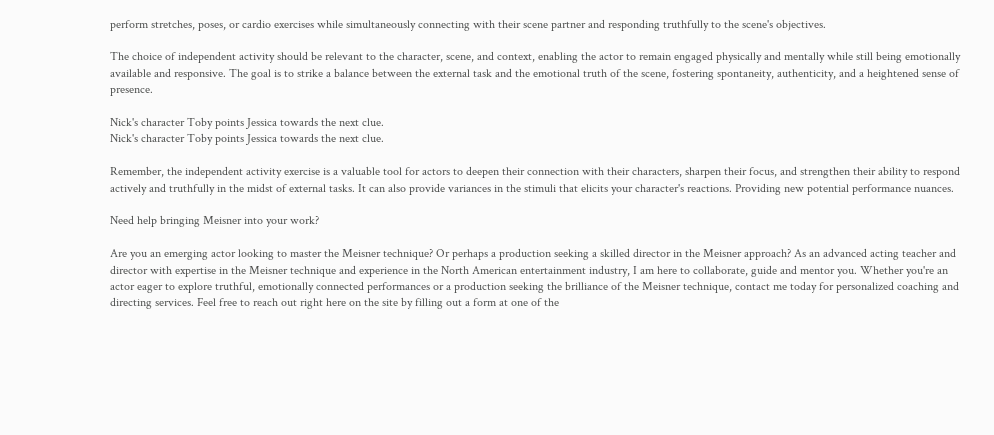perform stretches, poses, or cardio exercises while simultaneously connecting with their scene partner and responding truthfully to the scene's objectives.

The choice of independent activity should be relevant to the character, scene, and context, enabling the actor to remain engaged physically and mentally while still being emotionally available and responsive. The goal is to strike a balance between the external task and the emotional truth of the scene, fostering spontaneity, authenticity, and a heightened sense of presence.

Nick's character Toby points Jessica towards the next clue.
Nick's character Toby points Jessica towards the next clue.

Remember, the independent activity exercise is a valuable tool for actors to deepen their connection with their characters, sharpen their focus, and strengthen their ability to respond actively and truthfully in the midst of external tasks. It can also provide variances in the stimuli that elicits your character's reactions. Providing new potential performance nuances.

Need help bringing Meisner into your work?

Are you an emerging actor looking to master the Meisner technique? Or perhaps a production seeking a skilled director in the Meisner approach? As an advanced acting teacher and director with expertise in the Meisner technique and experience in the North American entertainment industry, I am here to collaborate, guide and mentor you. Whether you're an actor eager to explore truthful, emotionally connected performances or a production seeking the brilliance of the Meisner technique, contact me today for personalized coaching and directing services. Feel free to reach out right here on the site by filling out a form at one of the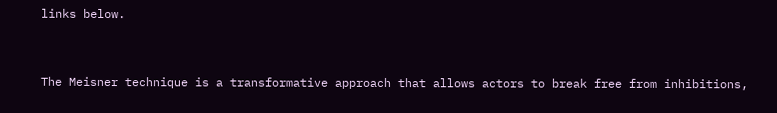links below.


The Meisner technique is a transformative approach that allows actors to break free from inhibitions,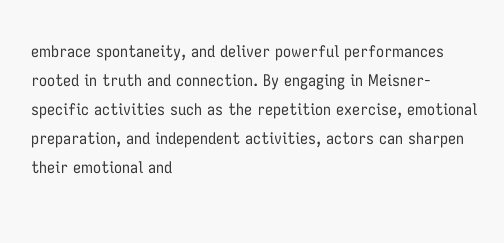embrace spontaneity, and deliver powerful performances rooted in truth and connection. By engaging in Meisner-specific activities such as the repetition exercise, emotional preparation, and independent activities, actors can sharpen their emotional and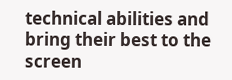technical abilities and bring their best to the screen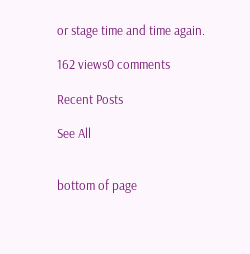or stage time and time again.

162 views0 comments

Recent Posts

See All


bottom of page